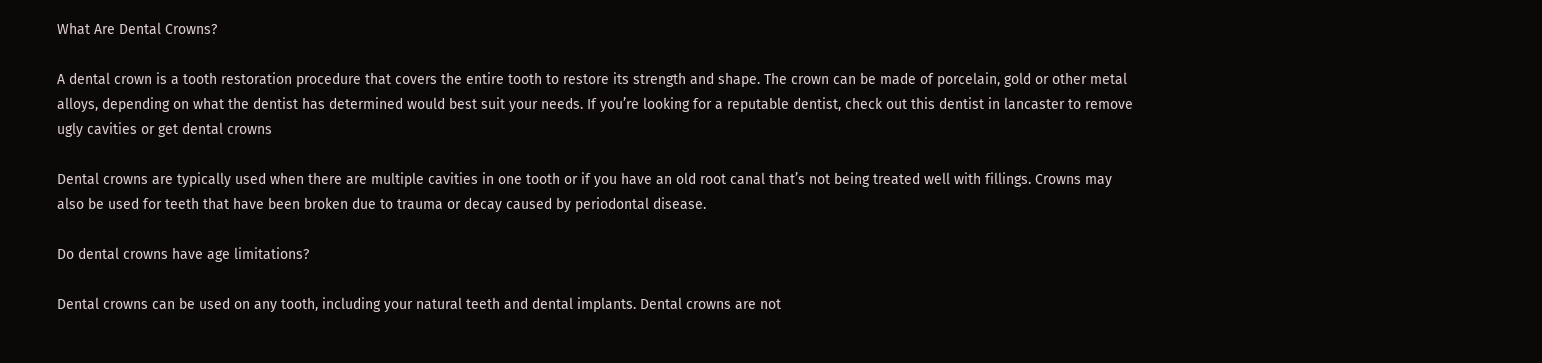What Are Dental Crowns?

A dental crown is a tooth restoration procedure that covers the entire tooth to restore its strength and shape. The crown can be made of porcelain, gold or other metal alloys, depending on what the dentist has determined would best suit your needs. If you’re looking for a reputable dentist, check out this dentist in lancaster to remove ugly cavities or get dental crowns

Dental crowns are typically used when there are multiple cavities in one tooth or if you have an old root canal that’s not being treated well with fillings. Crowns may also be used for teeth that have been broken due to trauma or decay caused by periodontal disease.

Do dental crowns have age limitations?

Dental crowns can be used on any tooth, including your natural teeth and dental implants. Dental crowns are not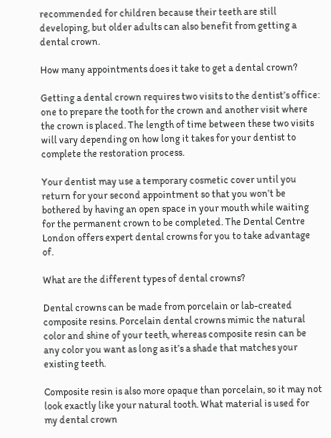recommended for children because their teeth are still developing, but older adults can also benefit from getting a dental crown.

How many appointments does it take to get a dental crown?

Getting a dental crown requires two visits to the dentist’s office: one to prepare the tooth for the crown and another visit where the crown is placed. The length of time between these two visits will vary depending on how long it takes for your dentist to complete the restoration process.

Your dentist may use a temporary cosmetic cover until you return for your second appointment so that you won’t be bothered by having an open space in your mouth while waiting for the permanent crown to be completed. The Dental Centre London offers expert dental crowns for you to take advantage of.

What are the different types of dental crowns?

Dental crowns can be made from porcelain or lab-created composite resins. Porcelain dental crowns mimic the natural color and shine of your teeth, whereas composite resin can be any color you want as long as it’s a shade that matches your existing teeth.

Composite resin is also more opaque than porcelain, so it may not look exactly like your natural tooth. What material is used for my dental crown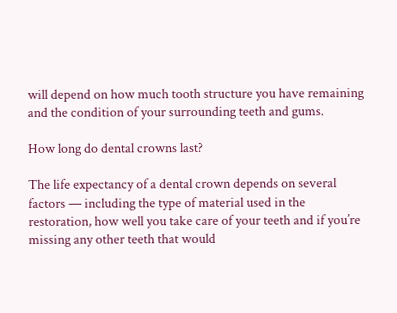will depend on how much tooth structure you have remaining and the condition of your surrounding teeth and gums.

How long do dental crowns last?

The life expectancy of a dental crown depends on several factors — including the type of material used in the restoration, how well you take care of your teeth and if you’re missing any other teeth that would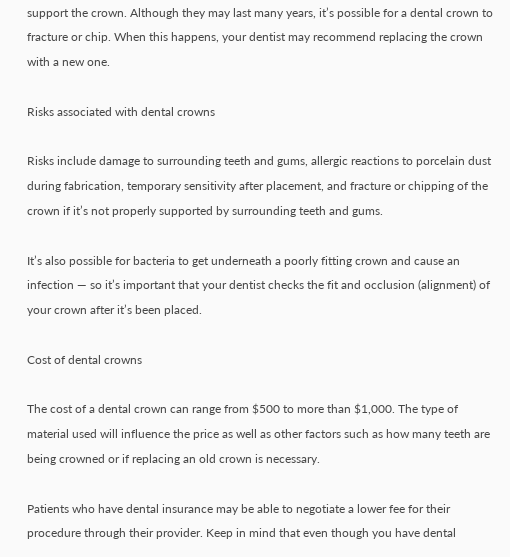support the crown. Although they may last many years, it’s possible for a dental crown to fracture or chip. When this happens, your dentist may recommend replacing the crown with a new one.

Risks associated with dental crowns

Risks include damage to surrounding teeth and gums, allergic reactions to porcelain dust during fabrication, temporary sensitivity after placement, and fracture or chipping of the crown if it’s not properly supported by surrounding teeth and gums.

It’s also possible for bacteria to get underneath a poorly fitting crown and cause an infection — so it’s important that your dentist checks the fit and occlusion (alignment) of your crown after it’s been placed.

Cost of dental crowns

The cost of a dental crown can range from $500 to more than $1,000. The type of material used will influence the price as well as other factors such as how many teeth are being crowned or if replacing an old crown is necessary.

Patients who have dental insurance may be able to negotiate a lower fee for their procedure through their provider. Keep in mind that even though you have dental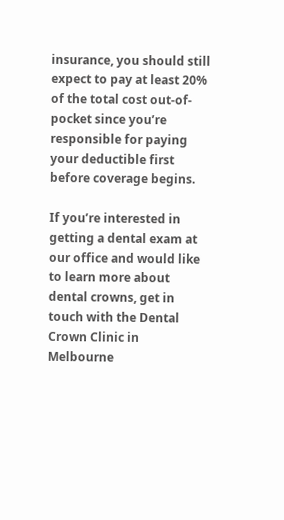insurance, you should still expect to pay at least 20% of the total cost out-of-pocket since you’re responsible for paying your deductible first before coverage begins.

If you’re interested in getting a dental exam at our office and would like to learn more about dental crowns, get in touch with the Dental Crown Clinic in Melbourne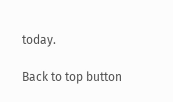today.

Back to top button